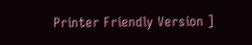Printer Friendly Version ]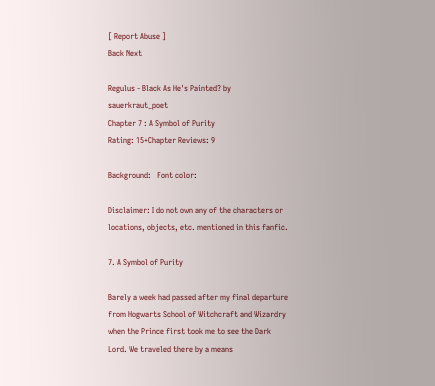[ Report Abuse ]
Back Next

Regulus - Black As He's Painted? by sauerkraut_poet
Chapter 7 : A Symbol of Purity
Rating: 15+Chapter Reviews: 9

Background:   Font color:

Disclaimer: I do not own any of the characters or locations, objects, etc. mentioned in this fanfic.

7. A Symbol of Purity

Barely a week had passed after my final departure from Hogwarts School of Witchcraft and Wizardry when the Prince first took me to see the Dark Lord. We traveled there by a means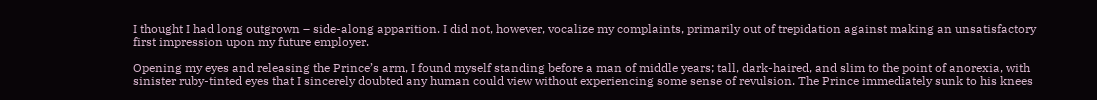I thought I had long outgrown – side-along apparition. I did not, however, vocalize my complaints, primarily out of trepidation against making an unsatisfactory first impression upon my future employer.

Opening my eyes and releasing the Prince’s arm, I found myself standing before a man of middle years; tall, dark-haired, and slim to the point of anorexia, with sinister ruby-tinted eyes that I sincerely doubted any human could view without experiencing some sense of revulsion. The Prince immediately sunk to his knees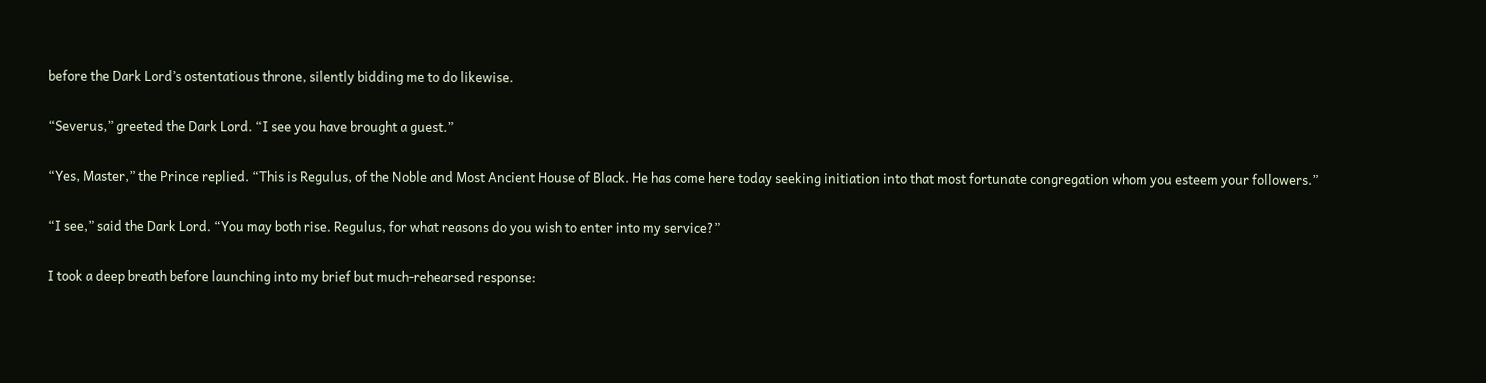before the Dark Lord’s ostentatious throne, silently bidding me to do likewise.

“Severus,” greeted the Dark Lord. “I see you have brought a guest.”

“Yes, Master,” the Prince replied. “This is Regulus, of the Noble and Most Ancient House of Black. He has come here today seeking initiation into that most fortunate congregation whom you esteem your followers.”

“I see,” said the Dark Lord. “You may both rise. Regulus, for what reasons do you wish to enter into my service?”

I took a deep breath before launching into my brief but much-rehearsed response: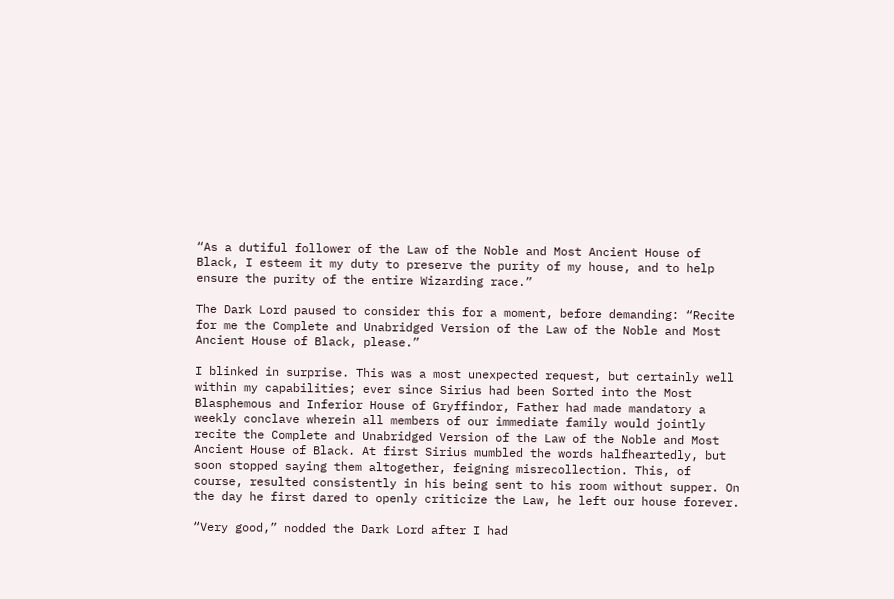“As a dutiful follower of the Law of the Noble and Most Ancient House of Black, I esteem it my duty to preserve the purity of my house, and to help ensure the purity of the entire Wizarding race.”

The Dark Lord paused to consider this for a moment, before demanding: “Recite for me the Complete and Unabridged Version of the Law of the Noble and Most Ancient House of Black, please.”

I blinked in surprise. This was a most unexpected request, but certainly well within my capabilities; ever since Sirius had been Sorted into the Most Blasphemous and Inferior House of Gryffindor, Father had made mandatory a weekly conclave wherein all members of our immediate family would jointly recite the Complete and Unabridged Version of the Law of the Noble and Most Ancient House of Black. At first Sirius mumbled the words halfheartedly, but soon stopped saying them altogether, feigning misrecollection. This, of course, resulted consistently in his being sent to his room without supper. On the day he first dared to openly criticize the Law, he left our house forever.

“Very good,” nodded the Dark Lord after I had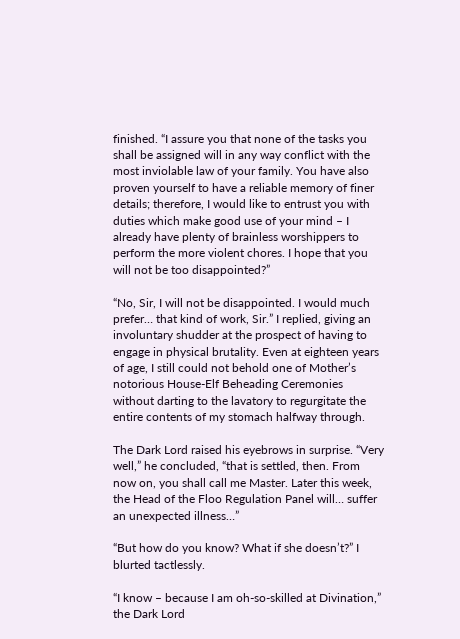finished. “I assure you that none of the tasks you shall be assigned will in any way conflict with the most inviolable law of your family. You have also proven yourself to have a reliable memory of finer details; therefore, I would like to entrust you with duties which make good use of your mind – I already have plenty of brainless worshippers to perform the more violent chores. I hope that you will not be too disappointed?”

“No, Sir, I will not be disappointed. I would much prefer… that kind of work, Sir.” I replied, giving an involuntary shudder at the prospect of having to engage in physical brutality. Even at eighteen years of age, I still could not behold one of Mother’s notorious House-Elf Beheading Ceremonies without darting to the lavatory to regurgitate the entire contents of my stomach halfway through.

The Dark Lord raised his eyebrows in surprise. “Very well,” he concluded, “that is settled, then. From now on, you shall call me Master. Later this week, the Head of the Floo Regulation Panel will… suffer an unexpected illness…”

“But how do you know? What if she doesn’t?” I blurted tactlessly.

“I know – because I am oh-so-skilled at Divination,” the Dark Lord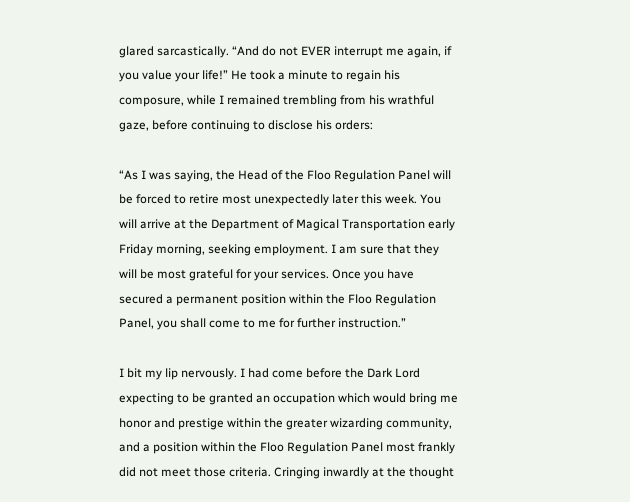glared sarcastically. “And do not EVER interrupt me again, if you value your life!” He took a minute to regain his composure, while I remained trembling from his wrathful gaze, before continuing to disclose his orders:

“As I was saying, the Head of the Floo Regulation Panel will be forced to retire most unexpectedly later this week. You will arrive at the Department of Magical Transportation early Friday morning, seeking employment. I am sure that they will be most grateful for your services. Once you have secured a permanent position within the Floo Regulation Panel, you shall come to me for further instruction.”

I bit my lip nervously. I had come before the Dark Lord expecting to be granted an occupation which would bring me honor and prestige within the greater wizarding community, and a position within the Floo Regulation Panel most frankly did not meet those criteria. Cringing inwardly at the thought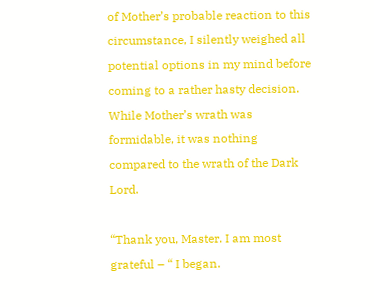of Mother’s probable reaction to this circumstance, I silently weighed all potential options in my mind before coming to a rather hasty decision. While Mother’s wrath was formidable, it was nothing compared to the wrath of the Dark Lord.

“Thank you, Master. I am most grateful – “ I began.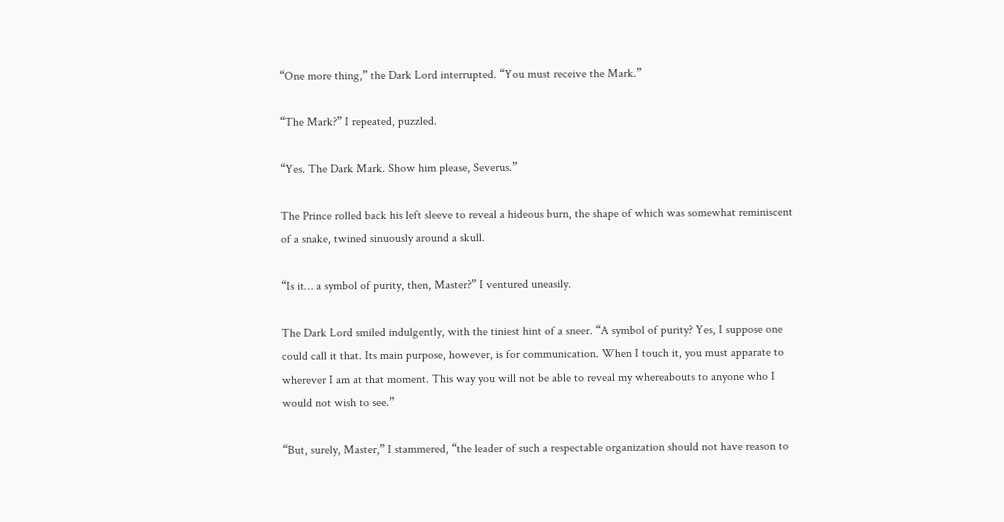“One more thing,” the Dark Lord interrupted. “You must receive the Mark.”

“The Mark?” I repeated, puzzled.

“Yes. The Dark Mark. Show him please, Severus.”

The Prince rolled back his left sleeve to reveal a hideous burn, the shape of which was somewhat reminiscent of a snake, twined sinuously around a skull.

“Is it… a symbol of purity, then, Master?” I ventured uneasily.

The Dark Lord smiled indulgently, with the tiniest hint of a sneer. “A symbol of purity? Yes, I suppose one could call it that. Its main purpose, however, is for communication. When I touch it, you must apparate to wherever I am at that moment. This way you will not be able to reveal my whereabouts to anyone who I would not wish to see.”

“But, surely, Master,” I stammered, “the leader of such a respectable organization should not have reason to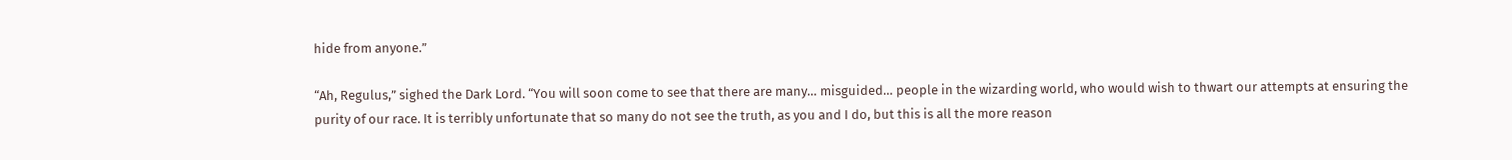hide from anyone.”

“Ah, Regulus,” sighed the Dark Lord. “You will soon come to see that there are many… misguided… people in the wizarding world, who would wish to thwart our attempts at ensuring the purity of our race. It is terribly unfortunate that so many do not see the truth, as you and I do, but this is all the more reason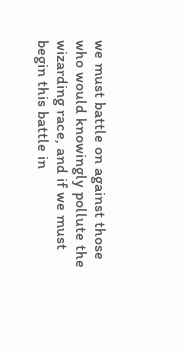we must battle on against those who would knowingly pollute the wizarding race, and if we must begin this battle in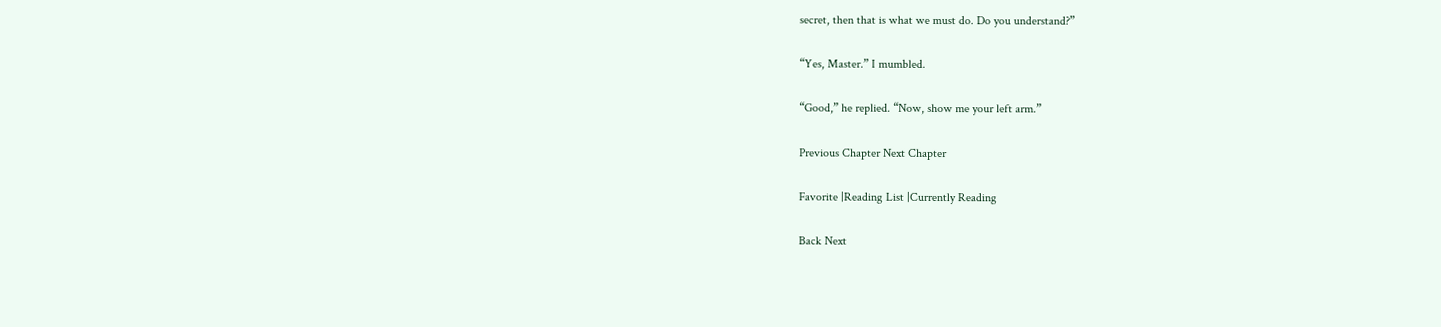secret, then that is what we must do. Do you understand?”

“Yes, Master.” I mumbled.

“Good,” he replied. “Now, show me your left arm.”

Previous Chapter Next Chapter

Favorite |Reading List |Currently Reading

Back Next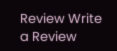Review Write a Review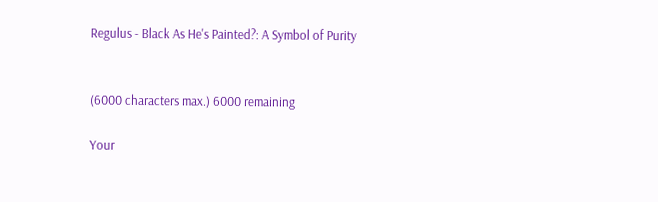Regulus - Black As He's Painted?: A Symbol of Purity


(6000 characters max.) 6000 remaining

Your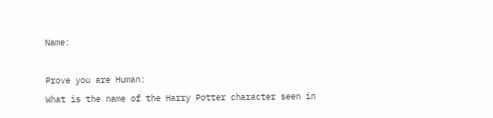Name:

Prove you are Human:
What is the name of the Harry Potter character seen in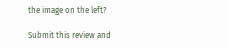the image on the left?

Submit this review and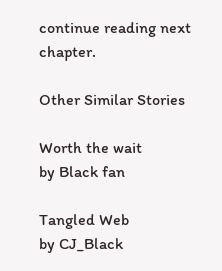continue reading next chapter.

Other Similar Stories

Worth the wait
by Black fan

Tangled Web
by CJ_Black